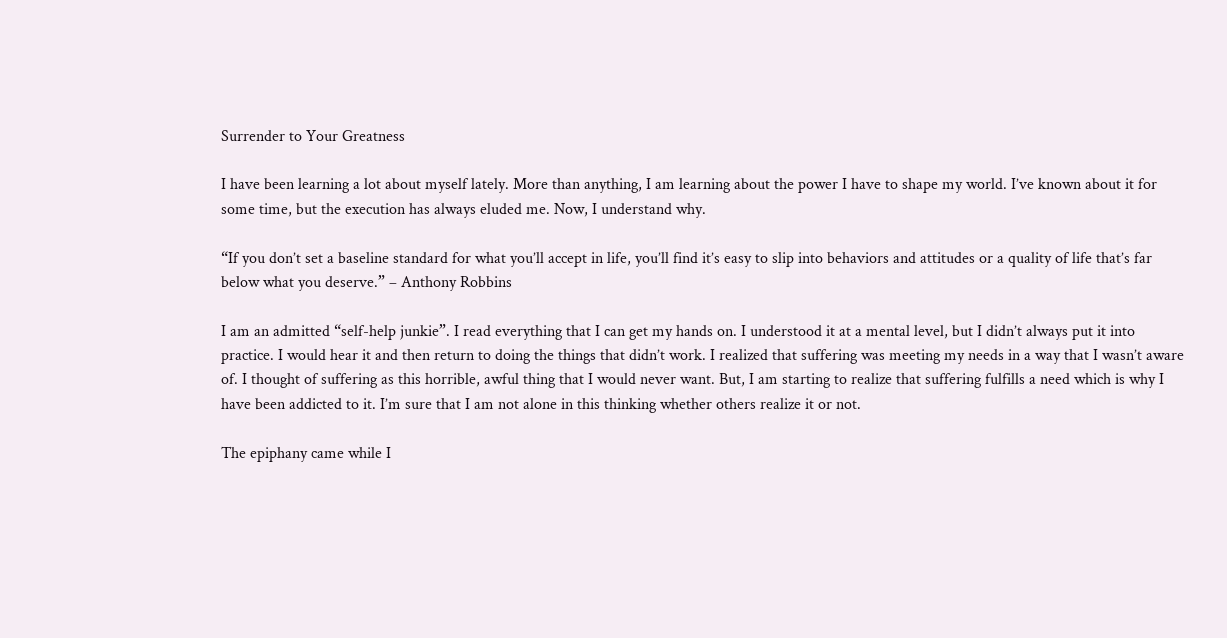Surrender to Your Greatness

I have been learning a lot about myself lately. More than anything, I am learning about the power I have to shape my world. I’ve known about it for some time, but the execution has always eluded me. Now, I understand why.

“If you don’t set a baseline standard for what you’ll accept in life, you’ll find it’s easy to slip into behaviors and attitudes or a quality of life that’s far below what you deserve.” – Anthony Robbins

I am an admitted “self-help junkie”. I read everything that I can get my hands on. I understood it at a mental level, but I didn’t always put it into practice. I would hear it and then return to doing the things that didn’t work. I realized that suffering was meeting my needs in a way that I wasn’t aware of. I thought of suffering as this horrible, awful thing that I would never want. But, I am starting to realize that suffering fulfills a need which is why I have been addicted to it. I’m sure that I am not alone in this thinking whether others realize it or not.

The epiphany came while I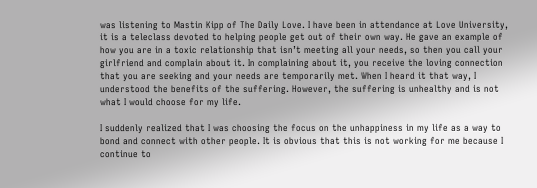was listening to Mastin Kipp of The Daily Love. I have been in attendance at Love University, it is a teleclass devoted to helping people get out of their own way. He gave an example of how you are in a toxic relationship that isn’t meeting all your needs, so then you call your girlfriend and complain about it. In complaining about it, you receive the loving connection that you are seeking and your needs are temporarily met. When I heard it that way, I understood the benefits of the suffering. However, the suffering is unhealthy and is not what I would choose for my life.

I suddenly realized that I was choosing the focus on the unhappiness in my life as a way to bond and connect with other people. It is obvious that this is not working for me because I continue to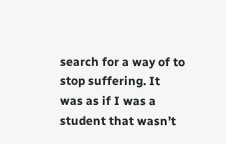search for a way of to stop suffering. It was as if I was a student that wasn’t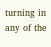turning in any of the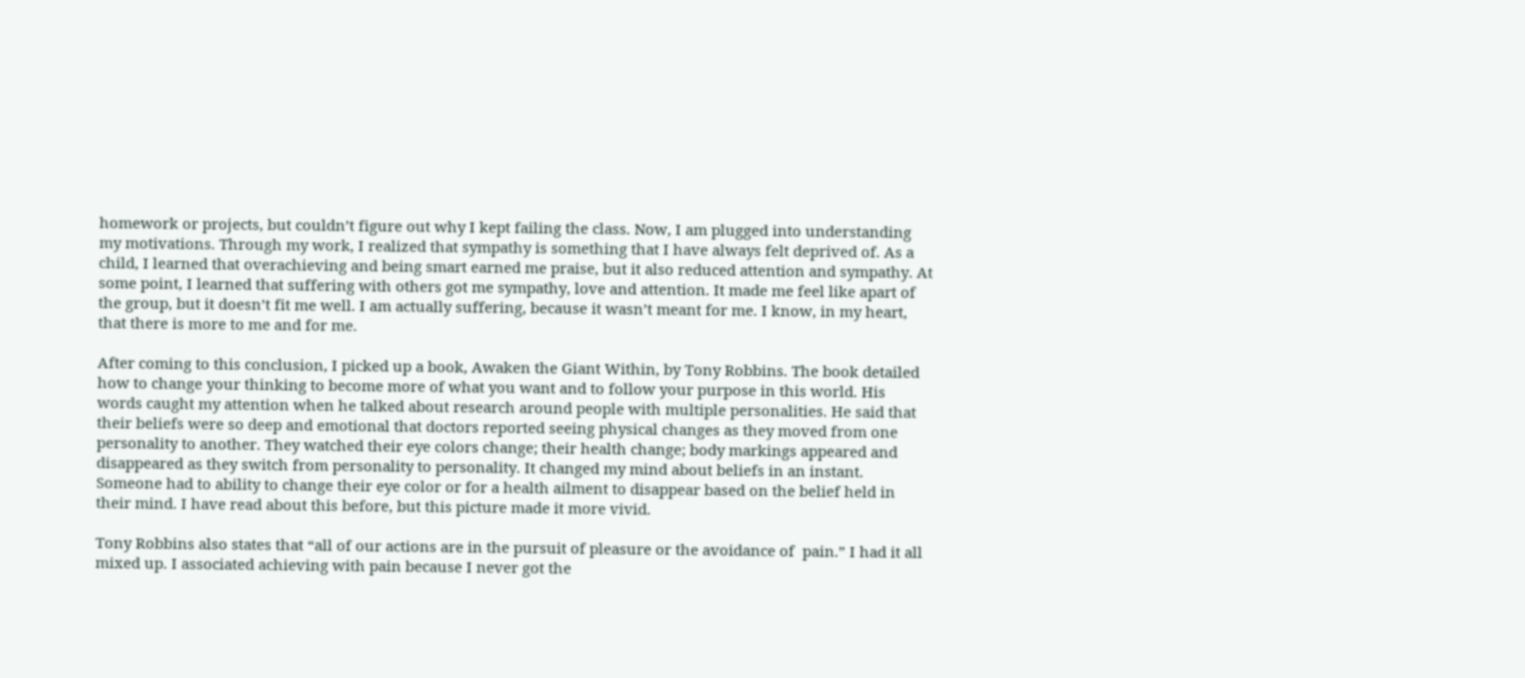homework or projects, but couldn’t figure out why I kept failing the class. Now, I am plugged into understanding my motivations. Through my work, I realized that sympathy is something that I have always felt deprived of. As a child, I learned that overachieving and being smart earned me praise, but it also reduced attention and sympathy. At some point, I learned that suffering with others got me sympathy, love and attention. It made me feel like apart of the group, but it doesn’t fit me well. I am actually suffering, because it wasn’t meant for me. I know, in my heart, that there is more to me and for me.

After coming to this conclusion, I picked up a book, Awaken the Giant Within, by Tony Robbins. The book detailed how to change your thinking to become more of what you want and to follow your purpose in this world. His words caught my attention when he talked about research around people with multiple personalities. He said that their beliefs were so deep and emotional that doctors reported seeing physical changes as they moved from one personality to another. They watched their eye colors change; their health change; body markings appeared and disappeared as they switch from personality to personality. It changed my mind about beliefs in an instant. Someone had to ability to change their eye color or for a health ailment to disappear based on the belief held in their mind. I have read about this before, but this picture made it more vivid.

Tony Robbins also states that “all of our actions are in the pursuit of pleasure or the avoidance of  pain.” I had it all mixed up. I associated achieving with pain because I never got the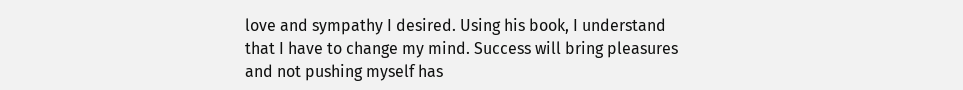love and sympathy I desired. Using his book, I understand that I have to change my mind. Success will bring pleasures and not pushing myself has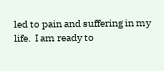led to pain and suffering in my life.  I am ready to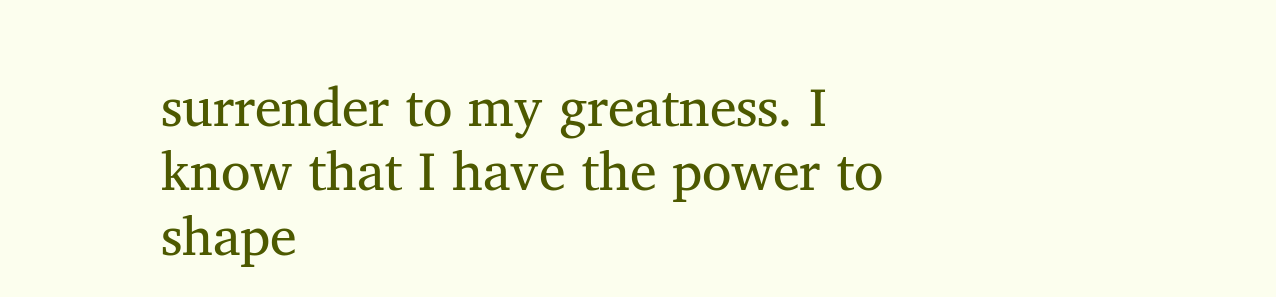surrender to my greatness. I know that I have the power to shape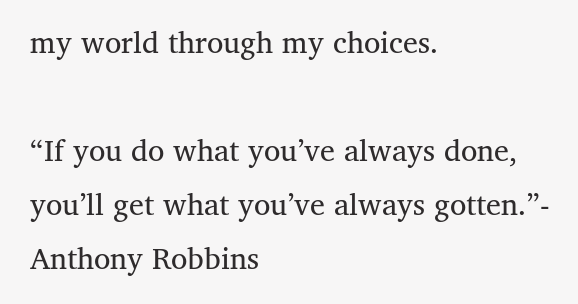my world through my choices.

“If you do what you’ve always done, you’ll get what you’ve always gotten.”- Anthony Robbins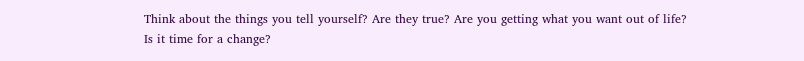Think about the things you tell yourself? Are they true? Are you getting what you want out of life? Is it time for a change?